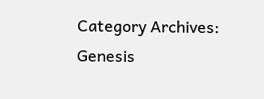Category Archives: Genesis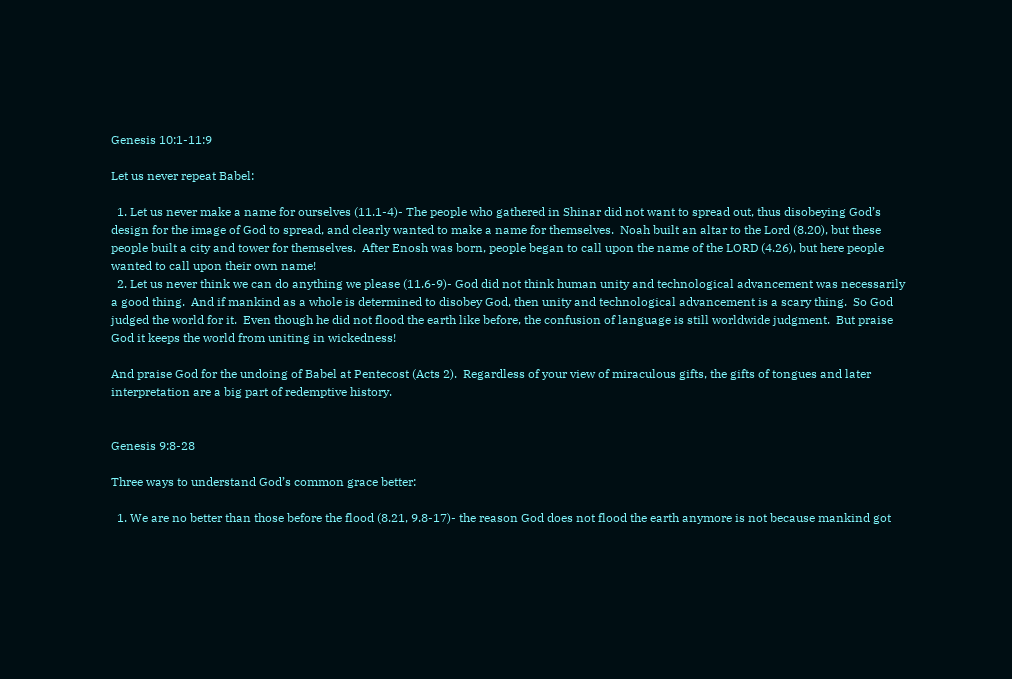Genesis 10:1-11:9

Let us never repeat Babel:

  1. Let us never make a name for ourselves (11.1-4)- The people who gathered in Shinar did not want to spread out, thus disobeying God’s design for the image of God to spread, and clearly wanted to make a name for themselves.  Noah built an altar to the Lord (8.20), but these people built a city and tower for themselves.  After Enosh was born, people began to call upon the name of the LORD (4.26), but here people wanted to call upon their own name!
  2. Let us never think we can do anything we please (11.6-9)- God did not think human unity and technological advancement was necessarily a good thing.  And if mankind as a whole is determined to disobey God, then unity and technological advancement is a scary thing.  So God judged the world for it.  Even though he did not flood the earth like before, the confusion of language is still worldwide judgment.  But praise God it keeps the world from uniting in wickedness!

And praise God for the undoing of Babel at Pentecost (Acts 2).  Regardless of your view of miraculous gifts, the gifts of tongues and later interpretation are a big part of redemptive history.


Genesis 9:8-28

Three ways to understand God’s common grace better:

  1. We are no better than those before the flood (8.21, 9.8-17)- the reason God does not flood the earth anymore is not because mankind got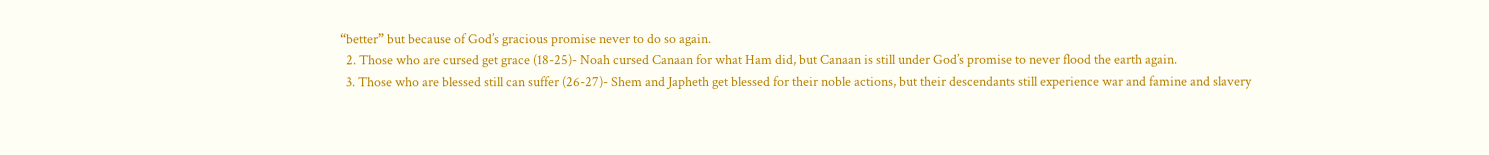“better” but because of God’s gracious promise never to do so again.
  2. Those who are cursed get grace (18-25)- Noah cursed Canaan for what Ham did, but Canaan is still under God’s promise to never flood the earth again.
  3. Those who are blessed still can suffer (26-27)- Shem and Japheth get blessed for their noble actions, but their descendants still experience war and famine and slavery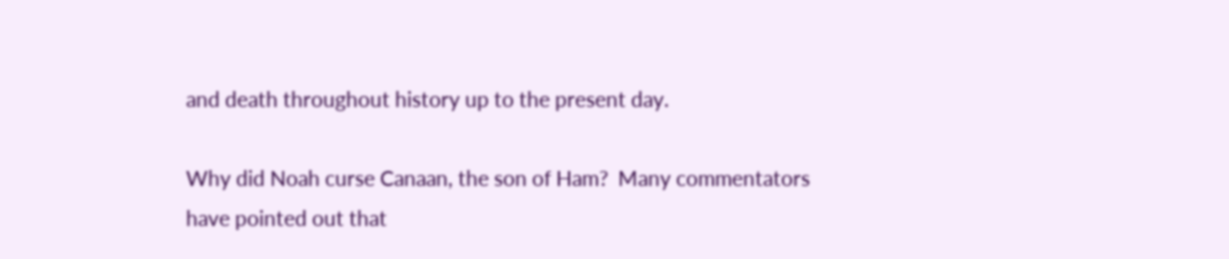and death throughout history up to the present day.

Why did Noah curse Canaan, the son of Ham?  Many commentators have pointed out that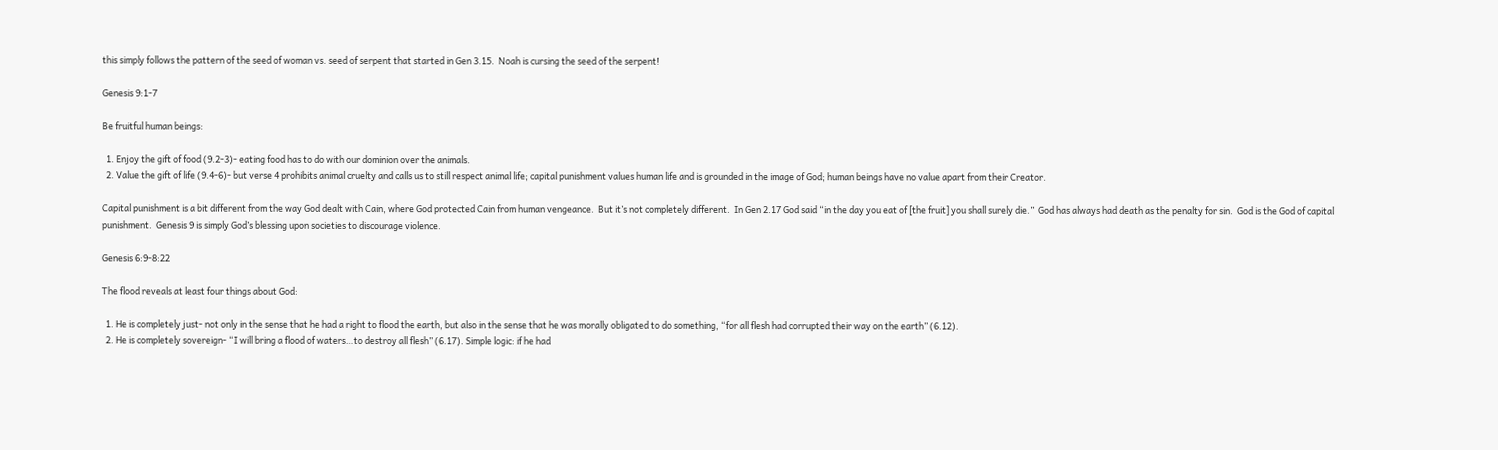this simply follows the pattern of the seed of woman vs. seed of serpent that started in Gen 3.15.  Noah is cursing the seed of the serpent!

Genesis 9:1-7

Be fruitful human beings:

  1. Enjoy the gift of food (9.2-3)- eating food has to do with our dominion over the animals.
  2. Value the gift of life (9.4-6)- but verse 4 prohibits animal cruelty and calls us to still respect animal life; capital punishment values human life and is grounded in the image of God; human beings have no value apart from their Creator.

Capital punishment is a bit different from the way God dealt with Cain, where God protected Cain from human vengeance.  But it’s not completely different.  In Gen 2.17 God said “in the day you eat of [the fruit] you shall surely die.”  God has always had death as the penalty for sin.  God is the God of capital punishment.  Genesis 9 is simply God’s blessing upon societies to discourage violence.

Genesis 6:9-8:22

The flood reveals at least four things about God:

  1. He is completely just- not only in the sense that he had a right to flood the earth, but also in the sense that he was morally obligated to do something, “for all flesh had corrupted their way on the earth” (6.12).
  2. He is completely sovereign- “I will bring a flood of waters…to destroy all flesh” (6.17). Simple logic: if he had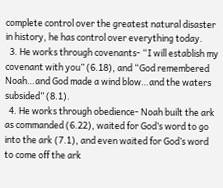complete control over the greatest natural disaster in history, he has control over everything today.
  3. He works through covenants- “I will establish my covenant with you” (6.18), and “God remembered Noah…and God made a wind blow…and the waters subsided” (8.1).
  4. He works through obedience- Noah built the ark as commanded (6.22), waited for God’s word to go into the ark (7.1), and even waited for God’s word to come off the ark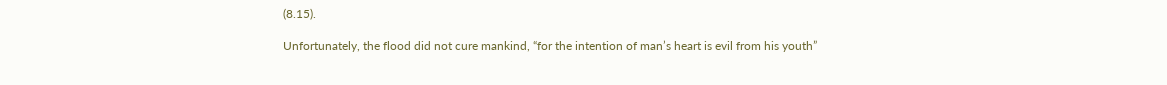(8.15).

Unfortunately, the flood did not cure mankind, “for the intention of man’s heart is evil from his youth”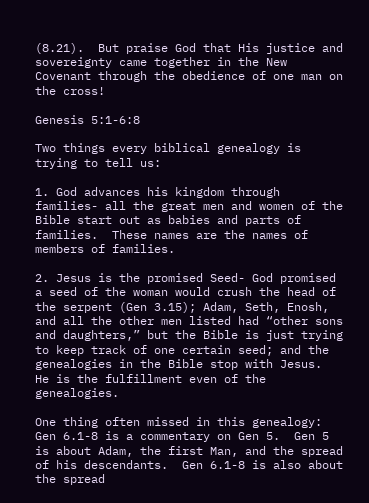(8.21).  But praise God that His justice and sovereignty came together in the New Covenant through the obedience of one man on the cross!

Genesis 5:1-6:8

Two things every biblical genealogy is trying to tell us:

1. God advances his kingdom through families- all the great men and women of the Bible start out as babies and parts of families.  These names are the names of members of families.

2. Jesus is the promised Seed- God promised a seed of the woman would crush the head of the serpent (Gen 3.15); Adam, Seth, Enosh, and all the other men listed had “other sons and daughters,” but the Bible is just trying to keep track of one certain seed; and the genealogies in the Bible stop with Jesus.  He is the fulfillment even of the genealogies.

One thing often missed in this genealogy: Gen 6.1-8 is a commentary on Gen 5.  Gen 5 is about Adam, the first Man, and the spread of his descendants.  Gen 6.1-8 is also about the spread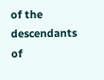of the descendants of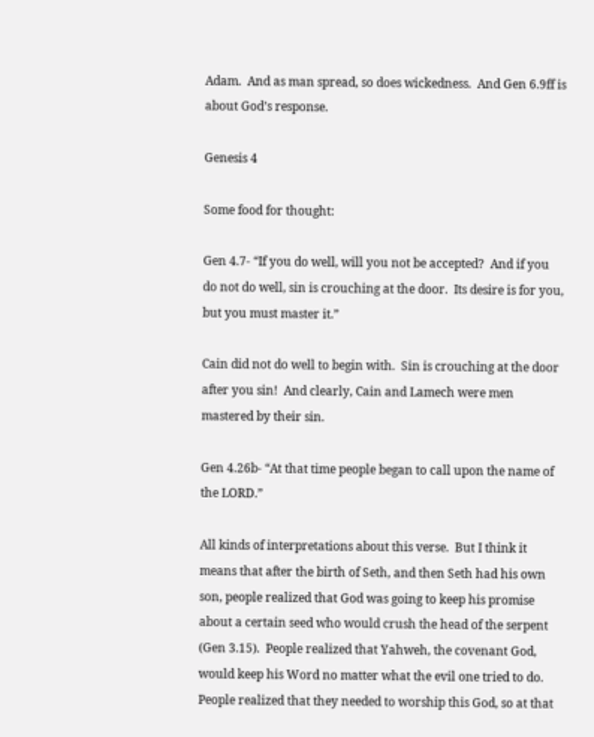Adam.  And as man spread, so does wickedness.  And Gen 6.9ff is about God’s response.

Genesis 4

Some food for thought:

Gen 4.7- “If you do well, will you not be accepted?  And if you do not do well, sin is crouching at the door.  Its desire is for you, but you must master it.”

Cain did not do well to begin with.  Sin is crouching at the door after you sin!  And clearly, Cain and Lamech were men mastered by their sin.

Gen 4.26b- “At that time people began to call upon the name of the LORD.”

All kinds of interpretations about this verse.  But I think it means that after the birth of Seth, and then Seth had his own son, people realized that God was going to keep his promise about a certain seed who would crush the head of the serpent (Gen 3.15).  People realized that Yahweh, the covenant God, would keep his Word no matter what the evil one tried to do.  People realized that they needed to worship this God, so at that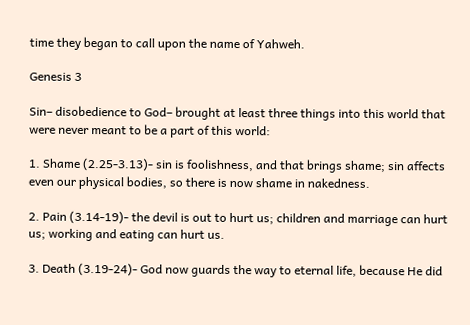time they began to call upon the name of Yahweh.

Genesis 3

Sin– disobedience to God– brought at least three things into this world that were never meant to be a part of this world:

1. Shame (2.25-3.13)- sin is foolishness, and that brings shame; sin affects even our physical bodies, so there is now shame in nakedness.

2. Pain (3.14-19)- the devil is out to hurt us; children and marriage can hurt us; working and eating can hurt us.

3. Death (3.19-24)- God now guards the way to eternal life, because He did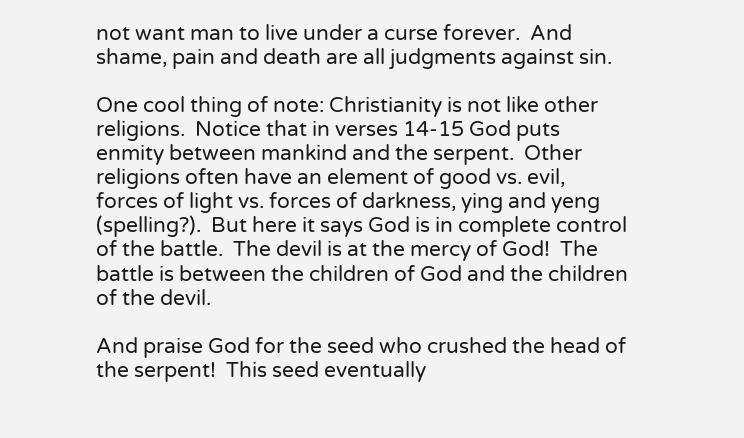not want man to live under a curse forever.  And shame, pain and death are all judgments against sin.

One cool thing of note: Christianity is not like other religions.  Notice that in verses 14-15 God puts enmity between mankind and the serpent.  Other religions often have an element of good vs. evil, forces of light vs. forces of darkness, ying and yeng (spelling?).  But here it says God is in complete control of the battle.  The devil is at the mercy of God!  The battle is between the children of God and the children of the devil.

And praise God for the seed who crushed the head of the serpent!  This seed eventually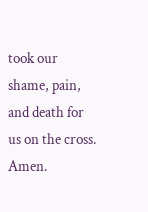took our shame, pain, and death for us on the cross.  Amen.